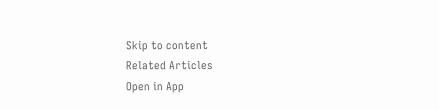Skip to content
Related Articles
Open in App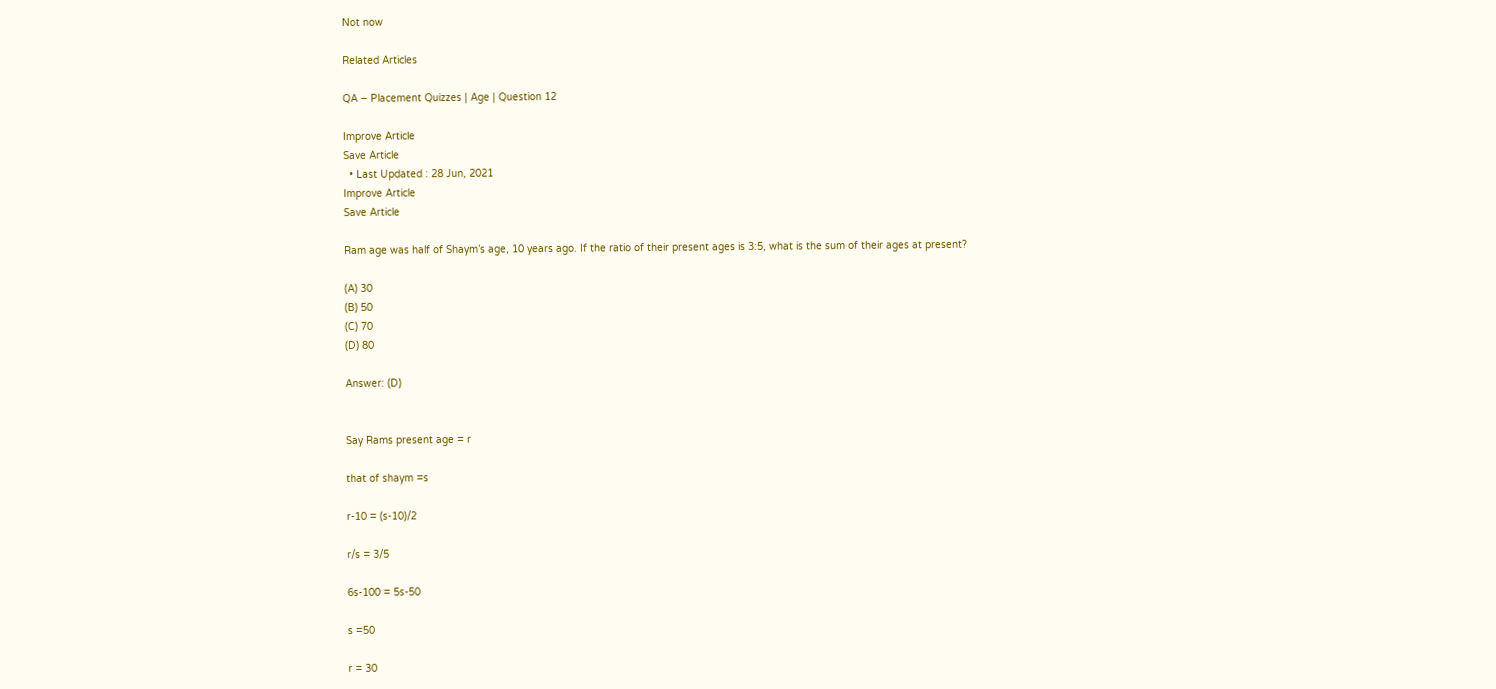Not now

Related Articles

QA – Placement Quizzes | Age | Question 12

Improve Article
Save Article
  • Last Updated : 28 Jun, 2021
Improve Article
Save Article

Ram age was half of Shaym’s age, 10 years ago. If the ratio of their present ages is 3:5, what is the sum of their ages at present?

(A) 30
(B) 50
(C) 70
(D) 80

Answer: (D)


Say Rams present age = r

that of shaym =s

r-10 = (s-10)/2

r/s = 3/5

6s-100 = 5s-50

s =50

r = 30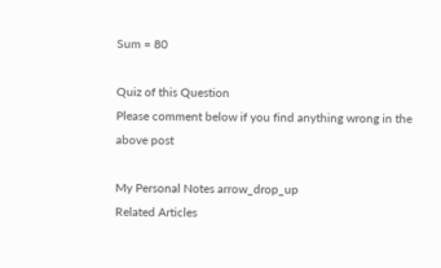Sum = 80

Quiz of this Question
Please comment below if you find anything wrong in the above post

My Personal Notes arrow_drop_up
Related Articles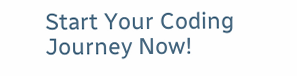Start Your Coding Journey Now!